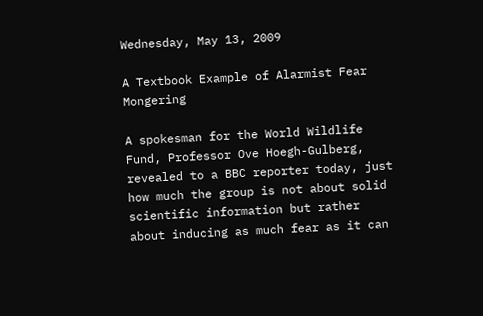Wednesday, May 13, 2009

A Textbook Example of Alarmist Fear Mongering

A spokesman for the World Wildlife Fund, Professor Ove Hoegh-Gulberg, revealed to a BBC reporter today, just how much the group is not about solid scientific information but rather about inducing as much fear as it can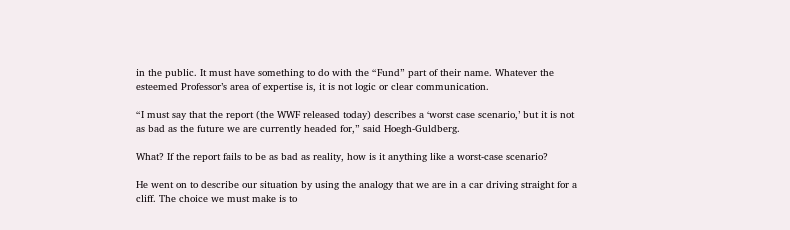in the public. It must have something to do with the “Fund” part of their name. Whatever the esteemed Professor’s area of expertise is, it is not logic or clear communication.

“I must say that the report (the WWF released today) describes a ‘worst case scenario,’ but it is not as bad as the future we are currently headed for,” said Hoegh-Guldberg.

What? If the report fails to be as bad as reality, how is it anything like a worst-case scenario?

He went on to describe our situation by using the analogy that we are in a car driving straight for a cliff. The choice we must make is to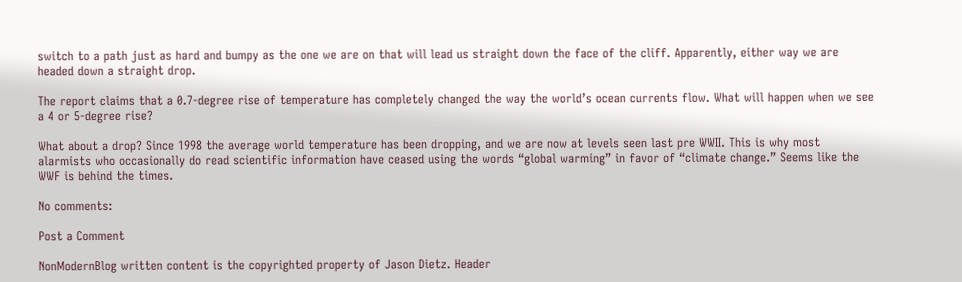switch to a path just as hard and bumpy as the one we are on that will lead us straight down the face of the cliff. Apparently, either way we are headed down a straight drop.

The report claims that a 0.7-degree rise of temperature has completely changed the way the world’s ocean currents flow. What will happen when we see a 4 or 5-degree rise?

What about a drop? Since 1998 the average world temperature has been dropping, and we are now at levels seen last pre WWII. This is why most alarmists who occasionally do read scientific information have ceased using the words “global warming” in favor of “climate change.” Seems like the WWF is behind the times.

No comments:

Post a Comment

NonModernBlog written content is the copyrighted property of Jason Dietz. Header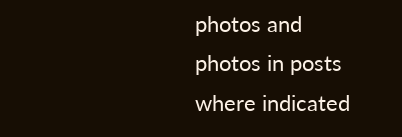photos and photos in posts where indicated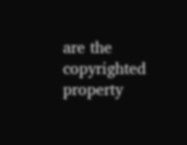are the copyrighted property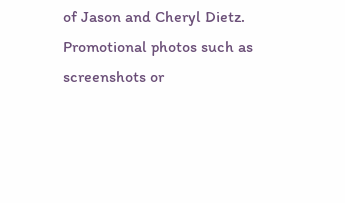of Jason and Cheryl Dietz.
Promotional photos such as screenshots or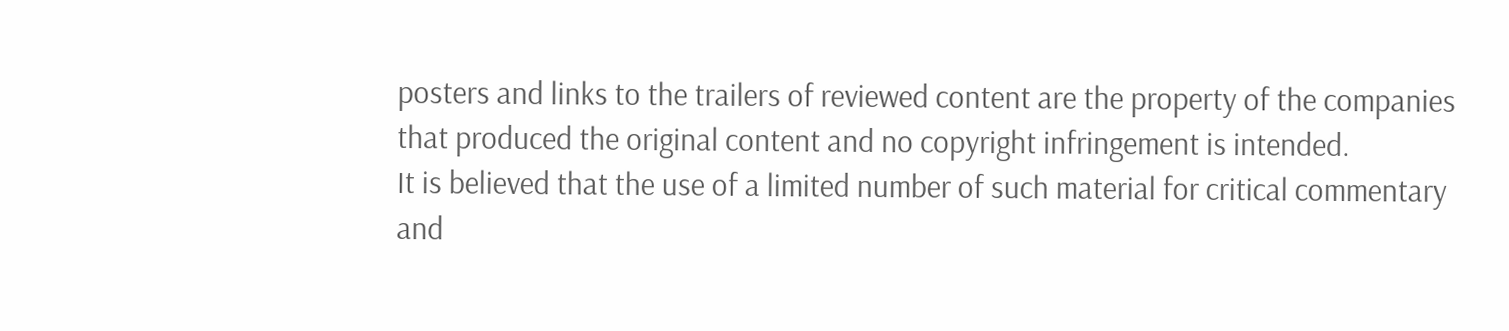posters and links to the trailers of reviewed content are the property of the companies that produced the original content and no copyright infringement is intended.
It is believed that the use of a limited number of such material for critical commentary and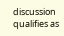discussion qualifies as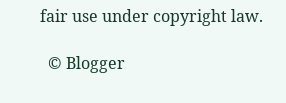fair use under copyright law.

  © Blogger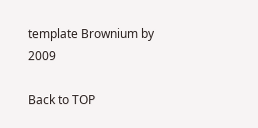template Brownium by 2009

Back to TOP